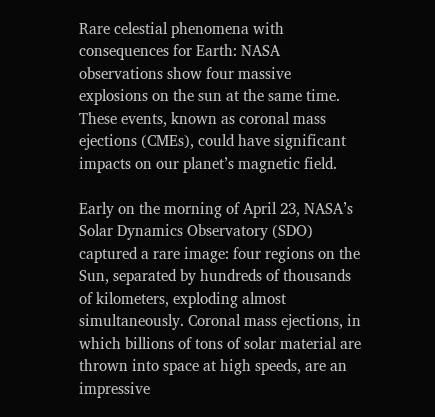Rare celestial phenomena with consequences for Earth: NASA observations show four massive explosions on the sun at the same time. These events, known as coronal mass ejections (CMEs), could have significant impacts on our planet’s magnetic field.

Early on the morning of April 23, NASA’s Solar Dynamics Observatory (SDO) captured a rare image: four regions on the Sun, separated by hundreds of thousands of kilometers, exploding almost simultaneously. Coronal mass ejections, in which billions of tons of solar material are thrown into space at high speeds, are an impressive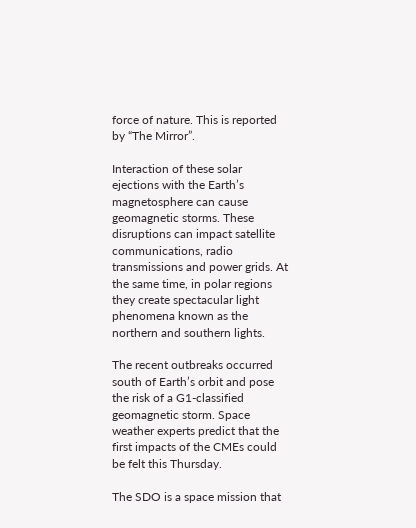force of nature. This is reported by “The Mirror”.

Interaction of these solar ejections with the Earth’s magnetosphere can cause geomagnetic storms. These disruptions can impact satellite communications, radio transmissions and power grids. At the same time, in polar regions they create spectacular light phenomena known as the northern and southern lights.

The recent outbreaks occurred south of Earth’s orbit and pose the risk of a G1-classified geomagnetic storm. Space weather experts predict that the first impacts of the CMEs could be felt this Thursday.

The SDO is a space mission that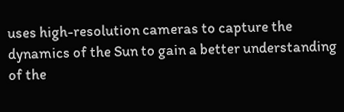uses high-resolution cameras to capture the dynamics of the Sun to gain a better understanding of the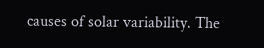causes of solar variability. The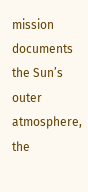mission documents the Sun’s outer atmosphere, the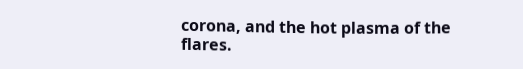corona, and the hot plasma of the flares.